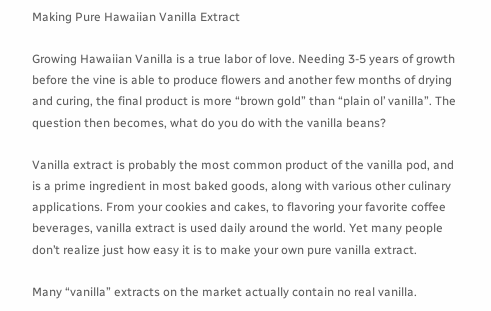Making Pure Hawaiian Vanilla Extract

Growing Hawaiian Vanilla is a true labor of love. Needing 3-5 years of growth before the vine is able to produce flowers and another few months of drying and curing, the final product is more “brown gold” than “plain ol’ vanilla”. The question then becomes, what do you do with the vanilla beans?

Vanilla extract is probably the most common product of the vanilla pod, and is a prime ingredient in most baked goods, along with various other culinary applications. From your cookies and cakes, to flavoring your favorite coffee beverages, vanilla extract is used daily around the world. Yet many people don’t realize just how easy it is to make your own pure vanilla extract.

Many “vanilla” extracts on the market actually contain no real vanilla.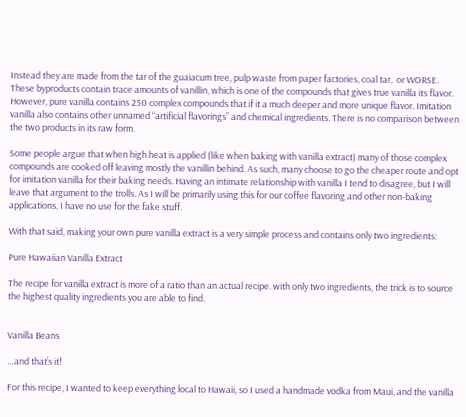Instead they are made from the tar of the guaiacum tree, pulp waste from paper factories, coal tar,  or WORSE. These byproducts contain trace amounts of vanillin, which is one of the compounds that gives true vanilla its flavor. However, pure vanilla contains 250 complex compounds that if it a much deeper and more unique flavor. Imitation vanilla also contains other unnamed “artificial flavorings” and chemical ingredients. There is no comparison between the two products in its raw form.

Some people argue that when high heat is applied (like when baking with vanilla extract) many of those complex compounds are cooked off leaving mostly the vanillin behind. As such, many choose to go the cheaper route and opt for imitation vanilla for their baking needs. Having an intimate relationship with vanilla I tend to disagree, but I will leave that argument to the trolls. As I will be primarily using this for our coffee flavoring and other non-baking applications, I have no use for the fake stuff.

With that said, making your own pure vanilla extract is a very simple process and contains only two ingredients:

Pure Hawaiian Vanilla Extract

The recipe for vanilla extract is more of a ratio than an actual recipe. with only two ingredients, the trick is to source the highest quality ingredients you are able to find.


Vanilla Beans

…and that’s it!

For this recipe, I wanted to keep everything local to Hawaii, so I used a handmade vodka from Maui, and the vanilla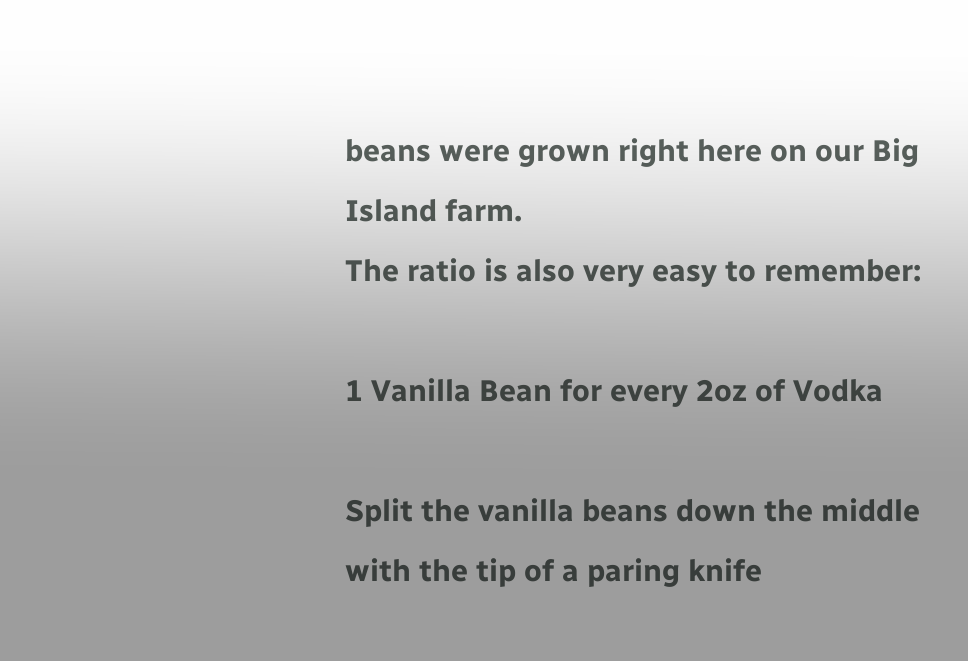beans were grown right here on our Big Island farm.
The ratio is also very easy to remember:

1 Vanilla Bean for every 2oz of Vodka

Split the vanilla beans down the middle with the tip of a paring knife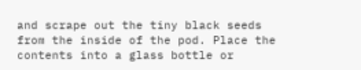and scrape out the tiny black seeds from the inside of the pod. Place the contents into a glass bottle or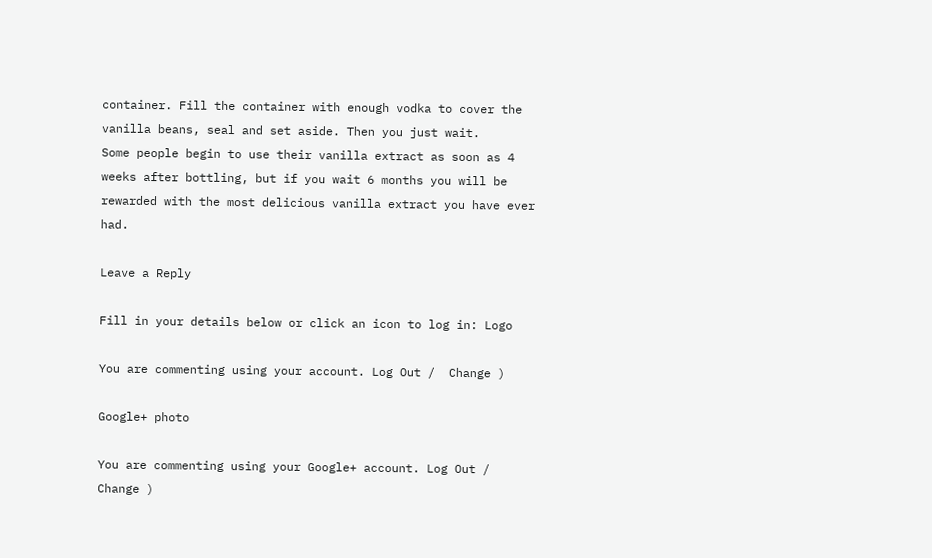container. Fill the container with enough vodka to cover the vanilla beans, seal and set aside. Then you just wait.
Some people begin to use their vanilla extract as soon as 4 weeks after bottling, but if you wait 6 months you will be rewarded with the most delicious vanilla extract you have ever had.

Leave a Reply

Fill in your details below or click an icon to log in: Logo

You are commenting using your account. Log Out /  Change )

Google+ photo

You are commenting using your Google+ account. Log Out /  Change )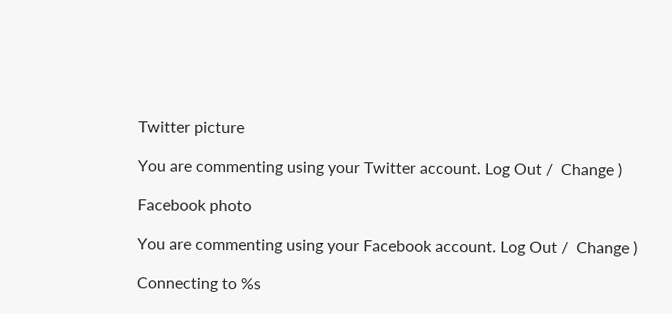Twitter picture

You are commenting using your Twitter account. Log Out /  Change )

Facebook photo

You are commenting using your Facebook account. Log Out /  Change )

Connecting to %s